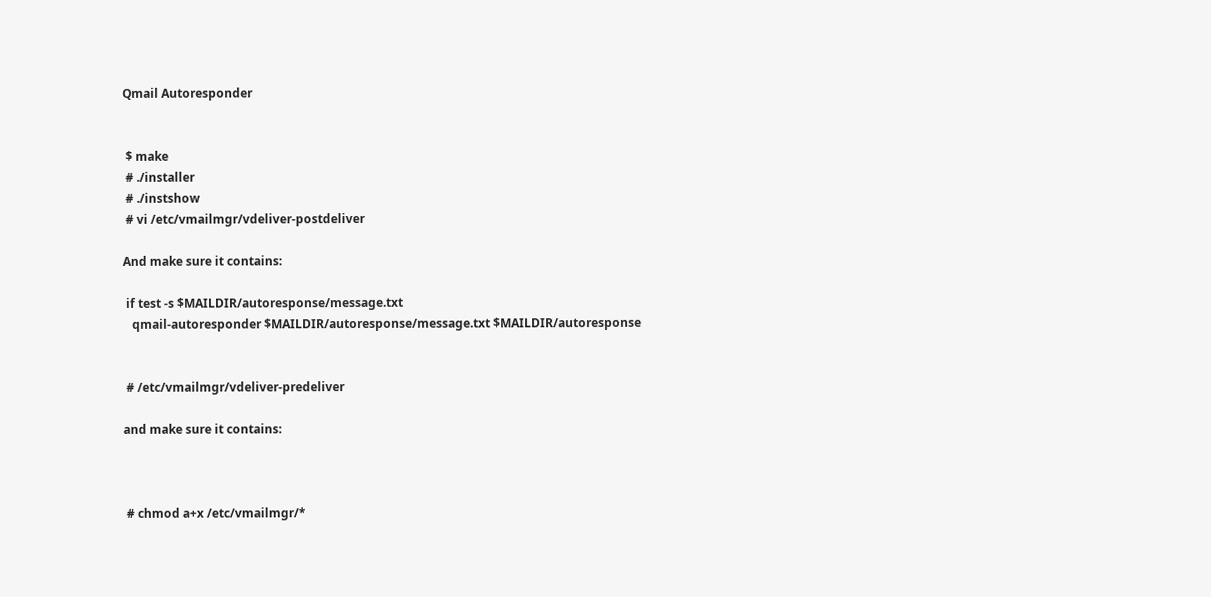Qmail Autoresponder


 $ make
 # ./installer
 # ./instshow
 # vi /etc/vmailmgr/vdeliver-postdeliver

And make sure it contains:

 if test -s $MAILDIR/autoresponse/message.txt
   qmail-autoresponder $MAILDIR/autoresponse/message.txt $MAILDIR/autoresponse


 # /etc/vmailmgr/vdeliver-predeliver

and make sure it contains:



 # chmod a+x /etc/vmailmgr/*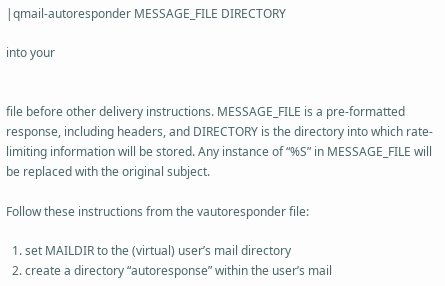|qmail-autoresponder MESSAGE_FILE DIRECTORY

into your


file before other delivery instructions. MESSAGE_FILE is a pre-formatted response, including headers, and DIRECTORY is the directory into which rate-limiting information will be stored. Any instance of “%S” in MESSAGE_FILE will be replaced with the original subject.

Follow these instructions from the vautoresponder file:

  1. set MAILDIR to the (virtual) user’s mail directory
  2. create a directory “autoresponse” within the user’s mail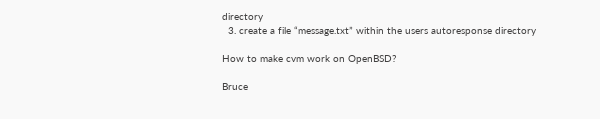directory
  3. create a file “message.txt” within the users autoresponse directory

How to make cvm work on OpenBSD?

Bruce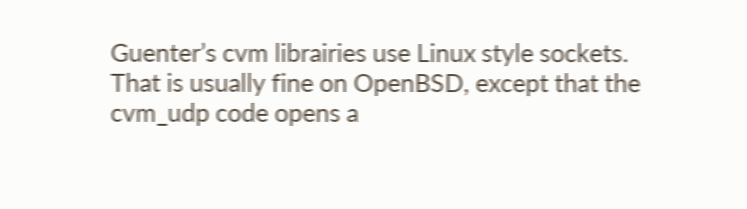Guenter’s cvm librairies use Linux style sockets. That is usually fine on OpenBSD, except that the cvm_udp code opens a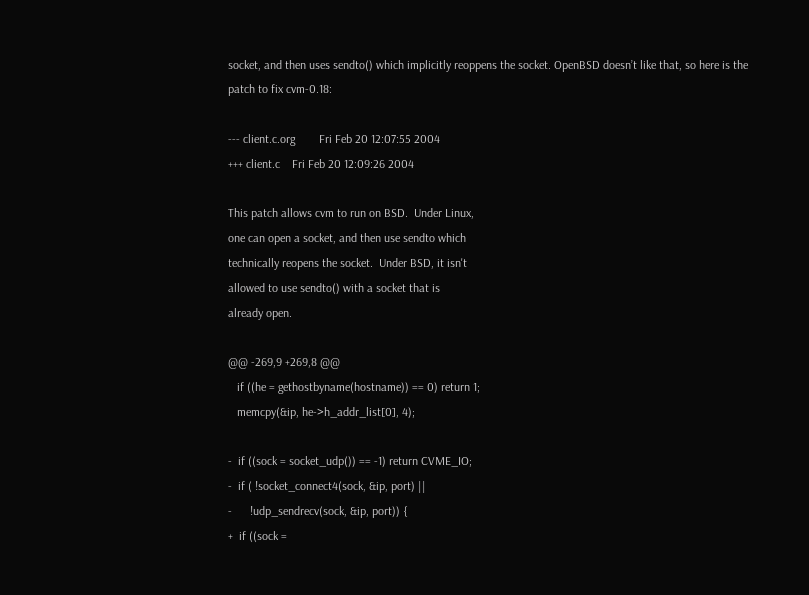socket, and then uses sendto() which implicitly reoppens the socket. OpenBSD doesn’t like that, so here is the patch to fix cvm-0.18:

--- client.c.org        Fri Feb 20 12:07:55 2004
+++ client.c    Fri Feb 20 12:09:26 2004

This patch allows cvm to run on BSD.  Under Linux,
one can open a socket, and then use sendto which
technically reopens the socket.  Under BSD, it isn't
allowed to use sendto() with a socket that is
already open.

@@ -269,9 +269,8 @@
   if ((he = gethostbyname(hostname)) == 0) return 1;
   memcpy(&ip, he->h_addr_list[0], 4);

-  if ((sock = socket_udp()) == -1) return CVME_IO;
-  if ( !socket_connect4(sock, &ip, port) ||
-      !udp_sendrecv(sock, &ip, port)) {
+  if ((sock =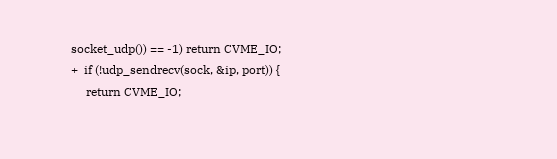socket_udp()) == -1) return CVME_IO;
+  if (!udp_sendrecv(sock, &ip, port)) {
     return CVME_IO;